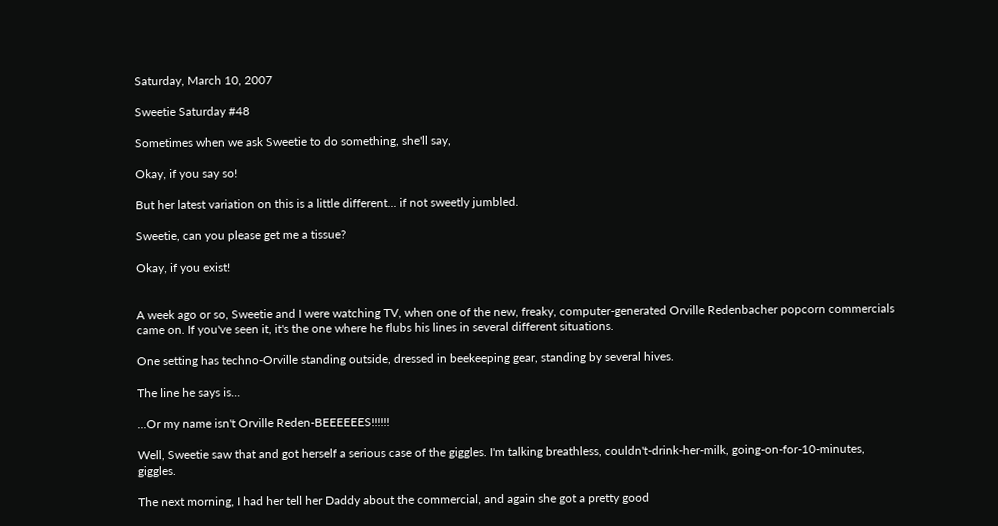Saturday, March 10, 2007

Sweetie Saturday #48

Sometimes when we ask Sweetie to do something, she'll say,

Okay, if you say so!

But her latest variation on this is a little different... if not sweetly jumbled.

Sweetie, can you please get me a tissue?

Okay, if you exist!


A week ago or so, Sweetie and I were watching TV, when one of the new, freaky, computer-generated Orville Redenbacher popcorn commercials came on. If you've seen it, it's the one where he flubs his lines in several different situations.

One setting has techno-Orville standing outside, dressed in beekeeping gear, standing by several hives.

The line he says is...

...Or my name isn't Orville Reden-BEEEEEES!!!!!!

Well, Sweetie saw that and got herself a serious case of the giggles. I'm talking breathless, couldn't-drink-her-milk, going-on-for-10-minutes, giggles.

The next morning, I had her tell her Daddy about the commercial, and again she got a pretty good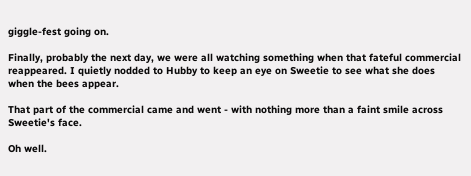giggle-fest going on.

Finally, probably the next day, we were all watching something when that fateful commercial reappeared. I quietly nodded to Hubby to keep an eye on Sweetie to see what she does when the bees appear.

That part of the commercial came and went - with nothing more than a faint smile across Sweetie's face.

Oh well.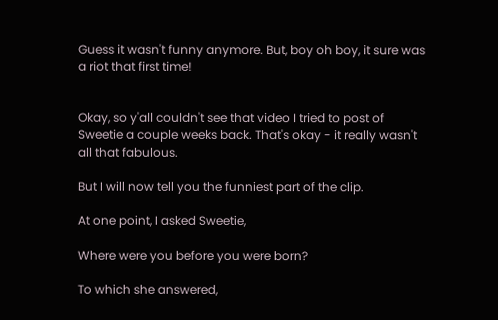Guess it wasn't funny anymore. But, boy oh boy, it sure was a riot that first time!


Okay, so y'all couldn't see that video I tried to post of Sweetie a couple weeks back. That's okay - it really wasn't all that fabulous.

But I will now tell you the funniest part of the clip.

At one point, I asked Sweetie,

Where were you before you were born?

To which she answered,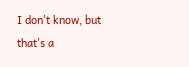I don't know, but that's a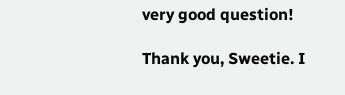very good question!

Thank you, Sweetie. I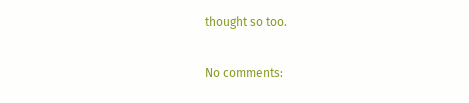thought so too.

No comments: